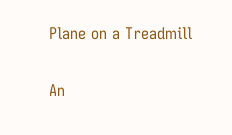Plane on a Treadmill


An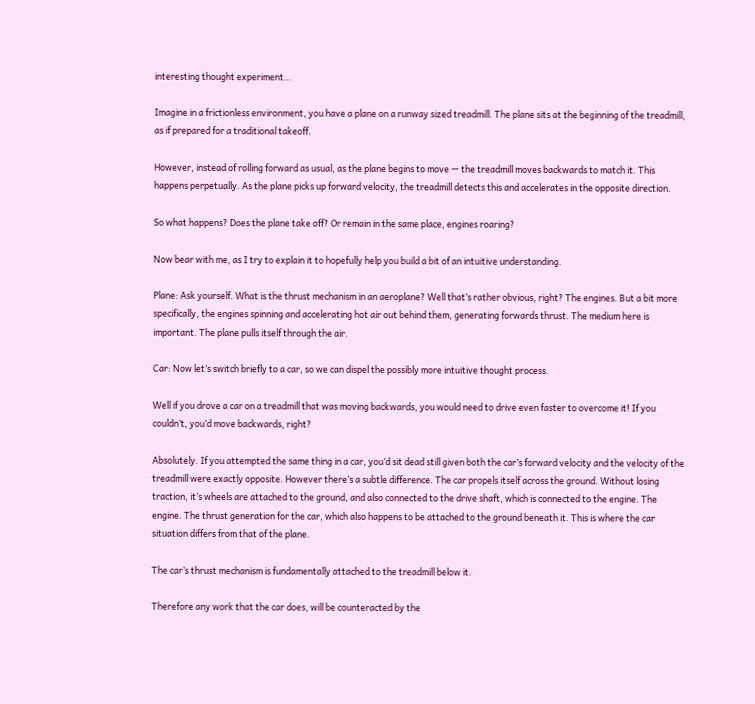interesting thought experiment…

Imagine in a frictionless environment, you have a plane on a runway sized treadmill. The plane sits at the beginning of the treadmill, as if prepared for a traditional takeoff.

However, instead of rolling forward as usual, as the plane begins to move — the treadmill moves backwards to match it. This happens perpetually. As the plane picks up forward velocity, the treadmill detects this and accelerates in the opposite direction.

So what happens? Does the plane take off? Or remain in the same place, engines roaring?

Now bear with me, as I try to explain it to hopefully help you build a bit of an intuitive understanding.

Plane: Ask yourself. What is the thrust mechanism in an aeroplane? Well that’s rather obvious, right? The engines. But a bit more specifically, the engines spinning and accelerating hot air out behind them, generating forwards thrust. The medium here is important. The plane pulls itself through the air.

Car: Now let’s switch briefly to a car, so we can dispel the possibly more intuitive thought process.

Well if you drove a car on a treadmill that was moving backwards, you would need to drive even faster to overcome it! If you couldn’t, you’d move backwards, right?

Absolutely. If you attempted the same thing in a car, you’d sit dead still given both the car’s forward velocity and the velocity of the treadmill were exactly opposite. However there’s a subtle difference. The car propels itself across the ground. Without losing traction, it’s wheels are attached to the ground, and also connected to the drive shaft, which is connected to the engine. The engine. The thrust generation for the car, which also happens to be attached to the ground beneath it. This is where the car situation differs from that of the plane.

The car’s thrust mechanism is fundamentally attached to the treadmill below it.

Therefore any work that the car does, will be counteracted by the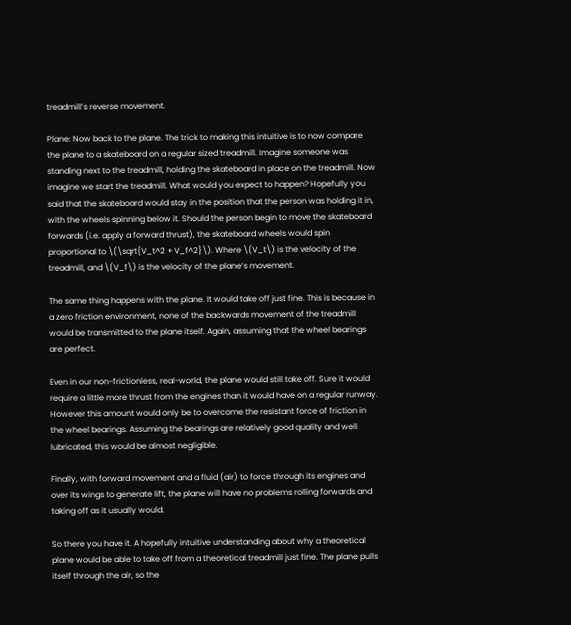treadmill’s reverse movement.

Plane: Now back to the plane. The trick to making this intuitive is to now compare the plane to a skateboard on a regular sized treadmill. Imagine someone was standing next to the treadmill, holding the skateboard in place on the treadmill. Now imagine we start the treadmill. What would you expect to happen? Hopefully you said that the skateboard would stay in the position that the person was holding it in, with the wheels spinning below it. Should the person begin to move the skateboard forwards (i.e. apply a forward thrust), the skateboard wheels would spin proportional to \(\sqrt{V_t^2 + V_f^2}\). Where \(V_t\) is the velocity of the treadmill, and \(V_f\) is the velocity of the plane’s movement.

The same thing happens with the plane. It would take off just fine. This is because in a zero friction environment, none of the backwards movement of the treadmill would be transmitted to the plane itself. Again, assuming that the wheel bearings are perfect.

Even in our non-frictionless, real-world, the plane would still take off. Sure it would require a little more thrust from the engines than it would have on a regular runway. However this amount would only be to overcome the resistant force of friction in the wheel bearings. Assuming the bearings are relatively good quality and well lubricated, this would be almost negligible.

Finally, with forward movement and a fluid (air) to force through its engines and over its wings to generate lift, the plane will have no problems rolling forwards and taking off as it usually would.

So there you have it. A hopefully intuitive understanding about why a theoretical plane would be able to take off from a theoretical treadmill just fine. The plane pulls itself through the air, so the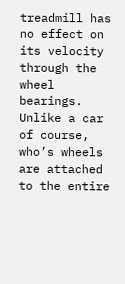treadmill has no effect on its velocity through the wheel bearings. Unlike a car of course, who’s wheels are attached to the entire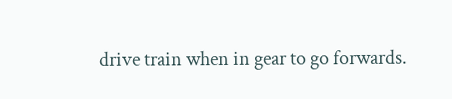drive train when in gear to go forwards.